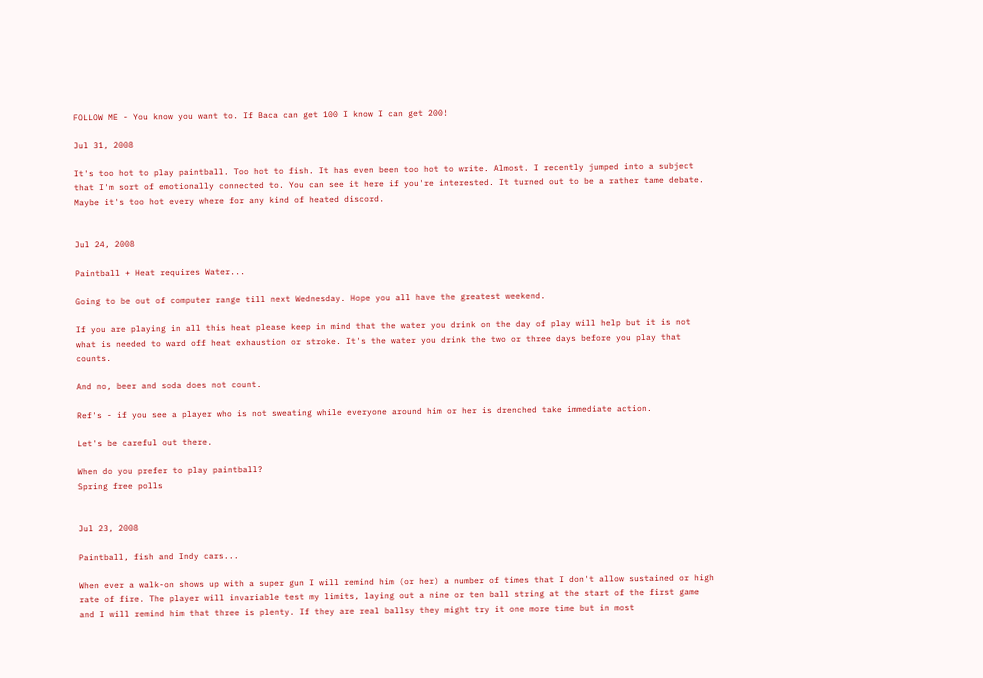FOLLOW ME - You know you want to. If Baca can get 100 I know I can get 200!

Jul 31, 2008

It's too hot to play paintball. Too hot to fish. It has even been too hot to write. Almost. I recently jumped into a subject that I'm sort of emotionally connected to. You can see it here if you're interested. It turned out to be a rather tame debate. Maybe it's too hot every where for any kind of heated discord.


Jul 24, 2008

Paintball + Heat requires Water...

Going to be out of computer range till next Wednesday. Hope you all have the greatest weekend.

If you are playing in all this heat please keep in mind that the water you drink on the day of play will help but it is not what is needed to ward off heat exhaustion or stroke. It's the water you drink the two or three days before you play that counts.

And no, beer and soda does not count.

Ref's - if you see a player who is not sweating while everyone around him or her is drenched take immediate action.

Let's be careful out there.

When do you prefer to play paintball?
Spring free polls


Jul 23, 2008

Paintball, fish and Indy cars...

When ever a walk-on shows up with a super gun I will remind him (or her) a number of times that I don't allow sustained or high rate of fire. The player will invariable test my limits, laying out a nine or ten ball string at the start of the first game and I will remind him that three is plenty. If they are real ballsy they might try it one more time but in most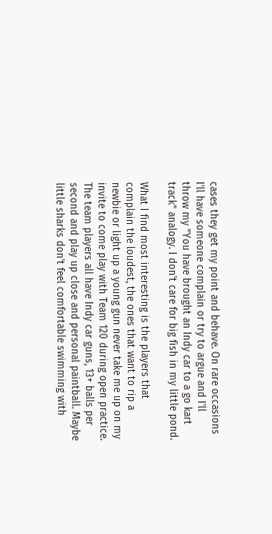cases they get my point and behave. On rare occasions I'll have someone complain or try to argue and I'll throw my "You have brought an Indy car to a go kart track" analogy. I don't care for big fish in my little pond.

What I find most interesting is the players that complain the loudest, the ones that want to rip a newbie or light up a young gun never take me up on my invite to come play with Team 120 during open practice. The team players all have Indy car guns, 13+ balls per second and play up close and personal paintball. Maybe little sharks don't feel comfortable swimming with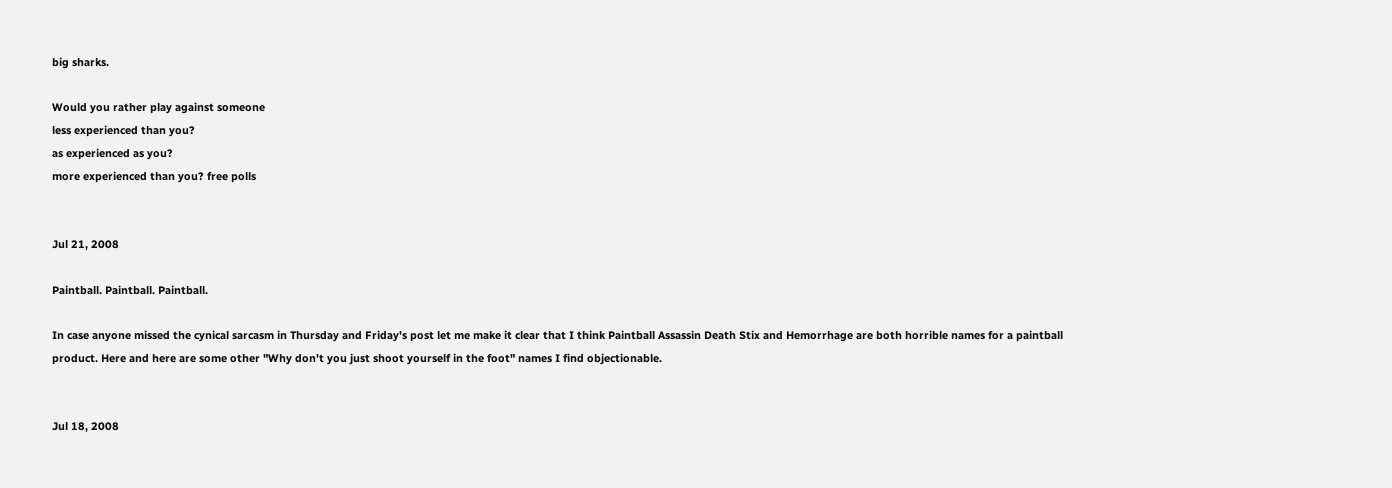big sharks.

Would you rather play against someone
less experienced than you?
as experienced as you?
more experienced than you? free polls


Jul 21, 2008

Paintball. Paintball. Paintball.

In case anyone missed the cynical sarcasm in Thursday and Friday's post let me make it clear that I think Paintball Assassin Death Stix and Hemorrhage are both horrible names for a paintball product. Here and here are some other "Why don't you just shoot yourself in the foot" names I find objectionable.


Jul 18, 2008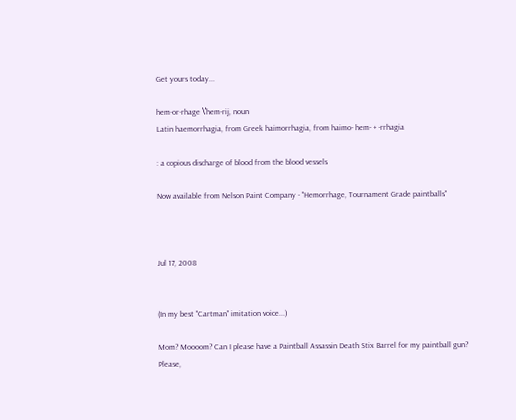Get yours today...

hem·or·rhage \ˈhem-rij, noun
Latin haemorrhagia, from Greek haimorrhagia, from haimo- hem- + -rrhagia

: a copious discharge of blood from the blood vessels

Now available from Nelson Paint Company - "Hemorrhage, Tournament Grade paintballs"



Jul 17, 2008


(In my best "Cartman" imitation voice...)

Mom? Moooom? Can I please have a Paintball Assassin Death Stix Barrel for my paintball gun? Please,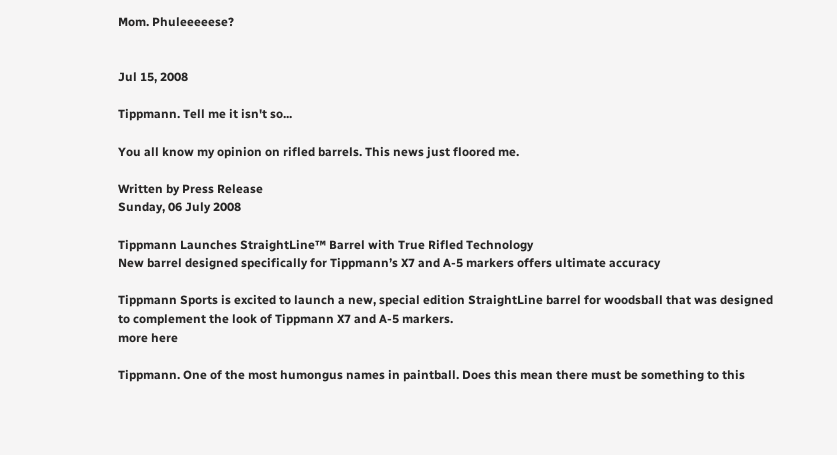Mom. Phuleeeeese?


Jul 15, 2008

Tippmann. Tell me it isn't so...

You all know my opinion on rifled barrels. This news just floored me.

Written by Press Release
Sunday, 06 July 2008

Tippmann Launches StraightLine™ Barrel with True Rifled Technology
New barrel designed specifically for Tippmann’s X7 and A-5 markers offers ultimate accuracy

Tippmann Sports is excited to launch a new, special edition StraightLine barrel for woodsball that was designed to complement the look of Tippmann X7 and A-5 markers.
more here

Tippmann. One of the most humongus names in paintball. Does this mean there must be something to this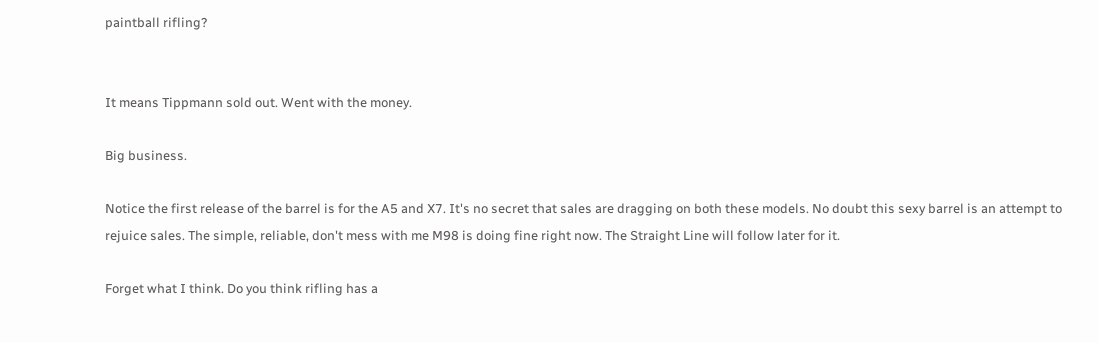paintball rifling?


It means Tippmann sold out. Went with the money.

Big business.

Notice the first release of the barrel is for the A5 and X7. It's no secret that sales are dragging on both these models. No doubt this sexy barrel is an attempt to rejuice sales. The simple, reliable, don't mess with me M98 is doing fine right now. The Straight Line will follow later for it.

Forget what I think. Do you think rifling has a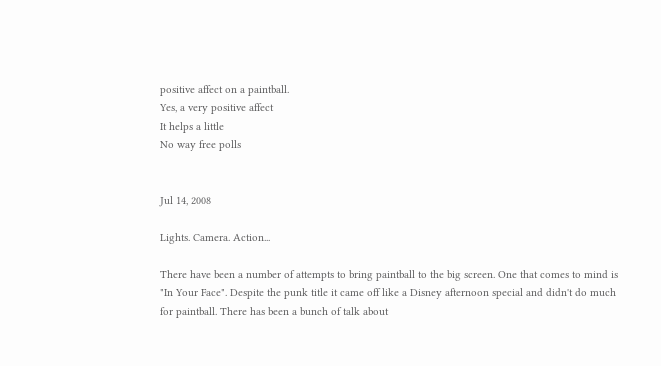positive affect on a paintball.
Yes, a very positive affect
It helps a little
No way free polls


Jul 14, 2008

Lights. Camera. Action...

There have been a number of attempts to bring paintball to the big screen. One that comes to mind is "In Your Face". Despite the punk title it came off like a Disney afternoon special and didn't do much for paintball. There has been a bunch of talk about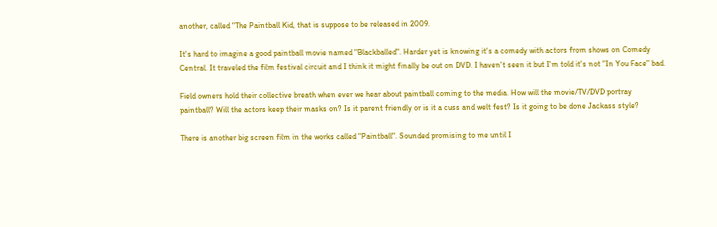another, called "The Paintball Kid, that is suppose to be released in 2009.

It's hard to imagine a good paintball movie named "Blackballed". Harder yet is knowing it's a comedy with actors from shows on Comedy Central. It traveled the film festival circuit and I think it might finally be out on DVD. I haven't seen it but I'm told it's not "In You Face" bad.

Field owners hold their collective breath when ever we hear about paintball coming to the media. How will the movie/TV/DVD portray paintball? Will the actors keep their masks on? Is it parent friendly or is it a cuss and welt fest? Is it going to be done Jackass style?

There is another big screen film in the works called "Paintball". Sounded promising to me until I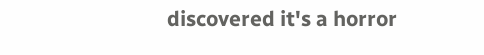discovered it's a horror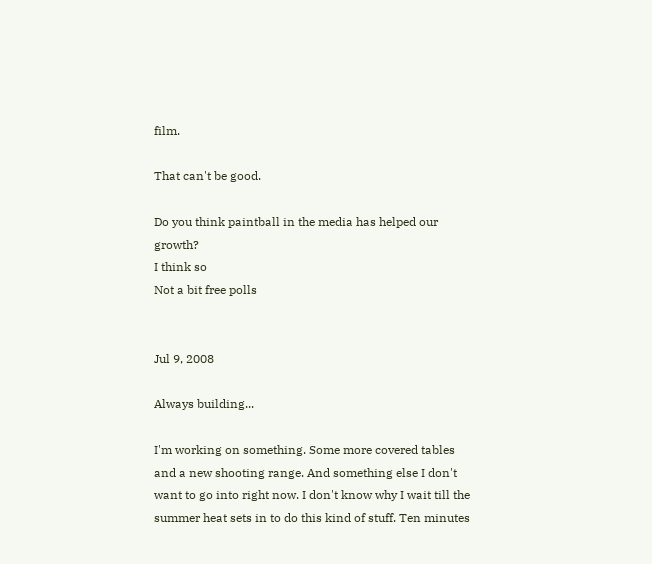film.

That can't be good.

Do you think paintball in the media has helped our growth?
I think so
Not a bit free polls


Jul 9, 2008

Always building...

I'm working on something. Some more covered tables and a new shooting range. And something else I don't want to go into right now. I don't know why I wait till the summer heat sets in to do this kind of stuff. Ten minutes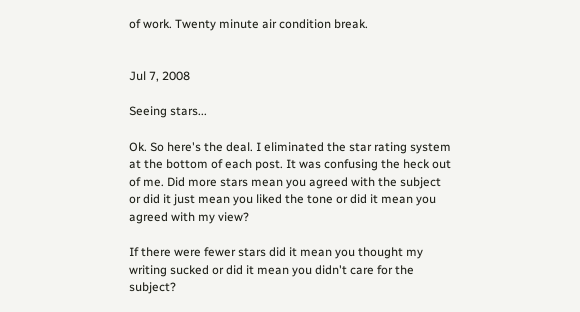of work. Twenty minute air condition break.


Jul 7, 2008

Seeing stars...

Ok. So here's the deal. I eliminated the star rating system at the bottom of each post. It was confusing the heck out of me. Did more stars mean you agreed with the subject or did it just mean you liked the tone or did it mean you agreed with my view?

If there were fewer stars did it mean you thought my writing sucked or did it mean you didn't care for the subject?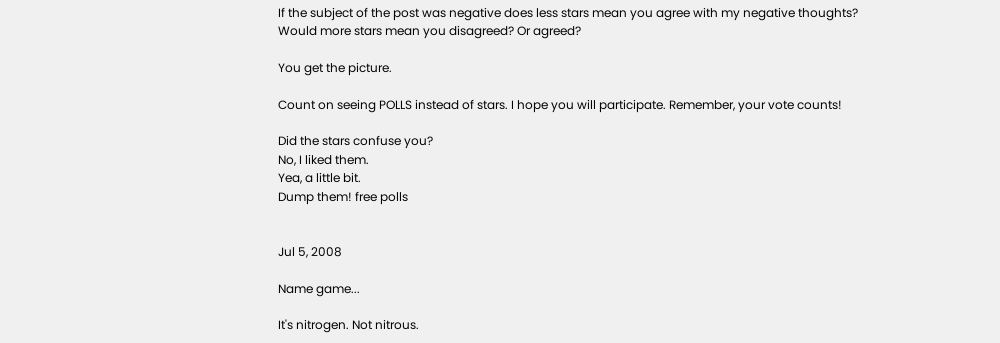If the subject of the post was negative does less stars mean you agree with my negative thoughts? Would more stars mean you disagreed? Or agreed?

You get the picture.

Count on seeing POLLS instead of stars. I hope you will participate. Remember, your vote counts!

Did the stars confuse you?
No, I liked them.
Yea, a little bit.
Dump them! free polls


Jul 5, 2008

Name game...

It's nitrogen. Not nitrous.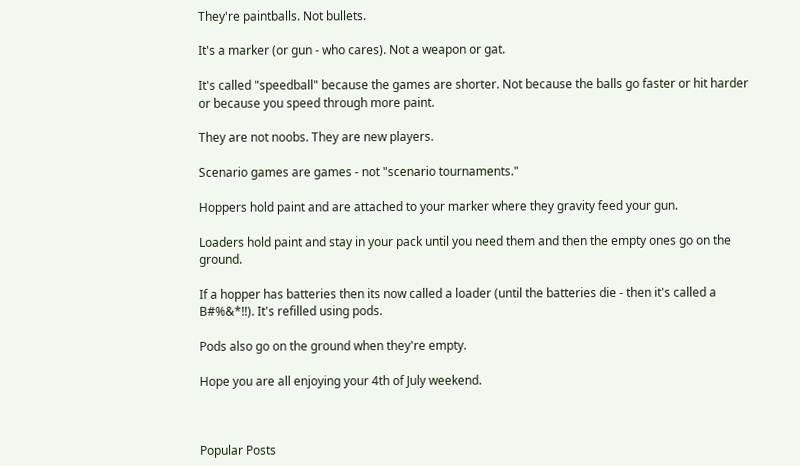They're paintballs. Not bullets.

It's a marker (or gun - who cares). Not a weapon or gat.

It's called "speedball" because the games are shorter. Not because the balls go faster or hit harder or because you speed through more paint.

They are not noobs. They are new players.

Scenario games are games - not "scenario tournaments."

Hoppers hold paint and are attached to your marker where they gravity feed your gun.

Loaders hold paint and stay in your pack until you need them and then the empty ones go on the ground.

If a hopper has batteries then its now called a loader (until the batteries die - then it's called a B#%&*!!). It's refilled using pods.

Pods also go on the ground when they're empty.

Hope you are all enjoying your 4th of July weekend.



Popular Posts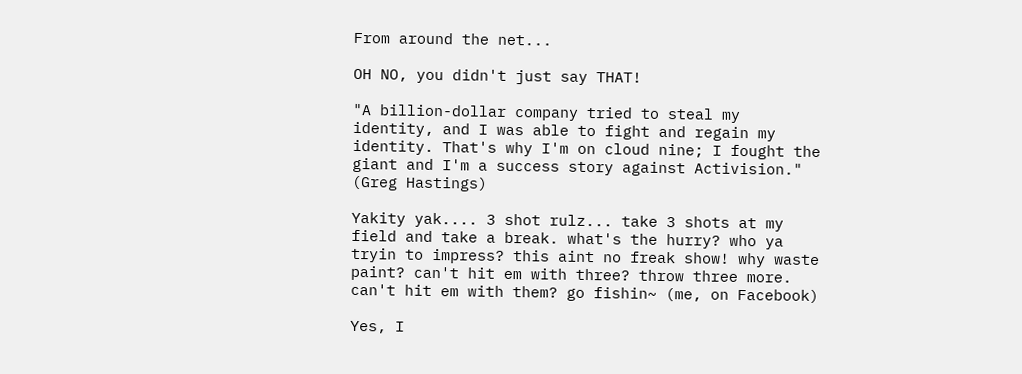From around the net...

OH NO, you didn't just say THAT!

"A billion-dollar company tried to steal my identity, and I was able to fight and regain my identity. That's why I'm on cloud nine; I fought the giant and I'm a success story against Activision." (Greg Hastings)

Yakity yak.... 3 shot rulz... take 3 shots at my field and take a break. what's the hurry? who ya tryin to impress? this aint no freak show! why waste paint? can't hit em with three? throw three more. can't hit em with them? go fishin~ (me, on Facebook)

Yes, I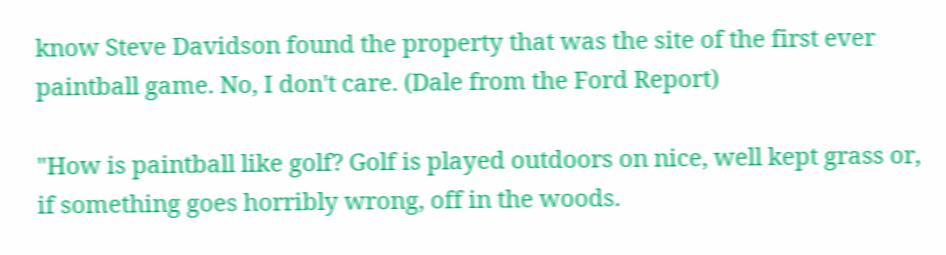know Steve Davidson found the property that was the site of the first ever paintball game. No, I don't care. (Dale from the Ford Report)

"How is paintball like golf? Golf is played outdoors on nice, well kept grass or, if something goes horribly wrong, off in the woods.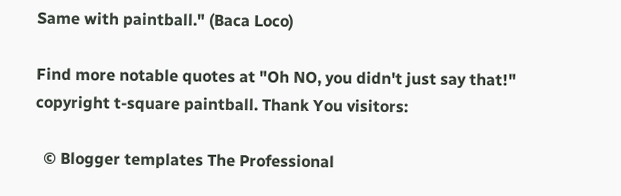Same with paintball." (Baca Loco)

Find more notable quotes at "Oh NO, you didn't just say that!"
copyright t-square paintball. Thank You visitors:

  © Blogger templates The Professional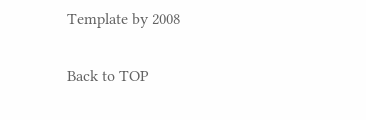Template by 2008

Back to TOP